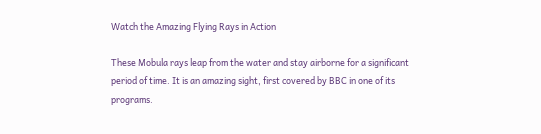Watch the Amazing Flying Rays in Action

These Mobula rays leap from the water and stay airborne for a significant period of time. It is an amazing sight, first covered by BBC in one of its programs.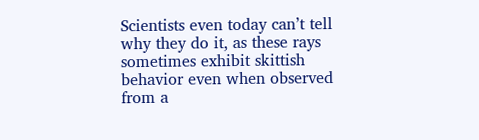Scientists even today can’t tell why they do it, as these rays sometimes exhibit skittish behavior even when observed from a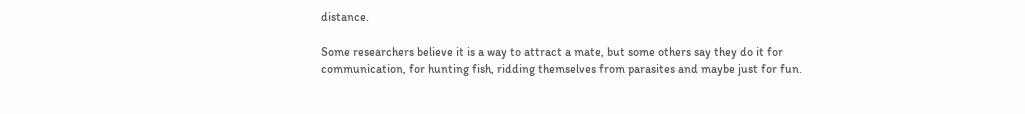distance.

Some researchers believe it is a way to attract a mate, but some others say they do it for communication, for hunting fish, ridding themselves from parasites and maybe just for fun.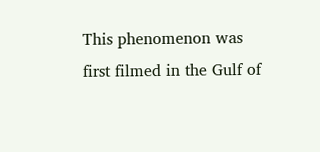This phenomenon was first filmed in the Gulf of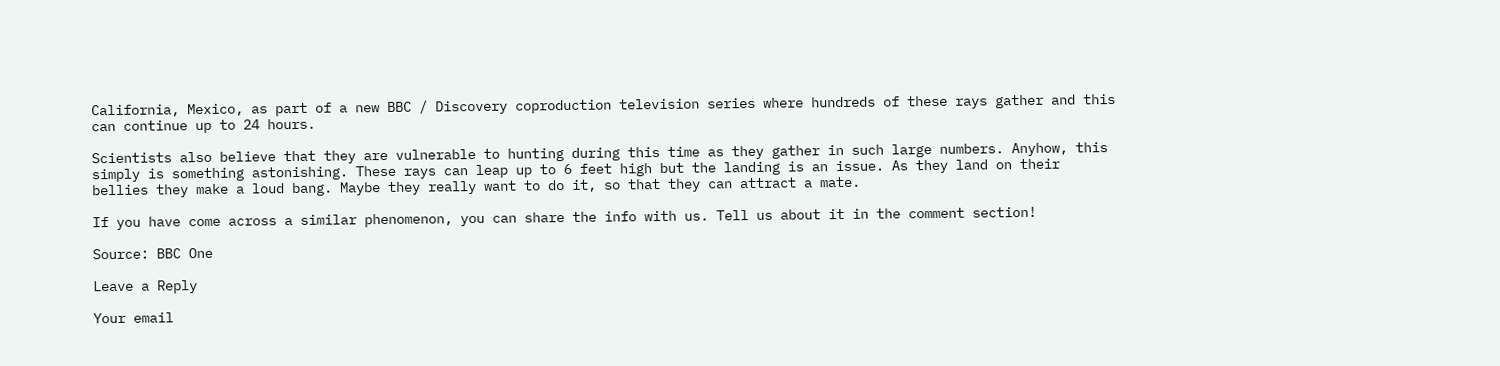California, Mexico, as part of a new BBC / Discovery coproduction television series where hundreds of these rays gather and this can continue up to 24 hours.

Scientists also believe that they are vulnerable to hunting during this time as they gather in such large numbers. Anyhow, this simply is something astonishing. These rays can leap up to 6 feet high but the landing is an issue. As they land on their bellies they make a loud bang. Maybe they really want to do it, so that they can attract a mate.

If you have come across a similar phenomenon, you can share the info with us. Tell us about it in the comment section!

Source: BBC One

Leave a Reply

Your email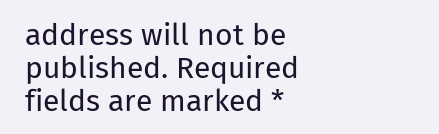address will not be published. Required fields are marked *